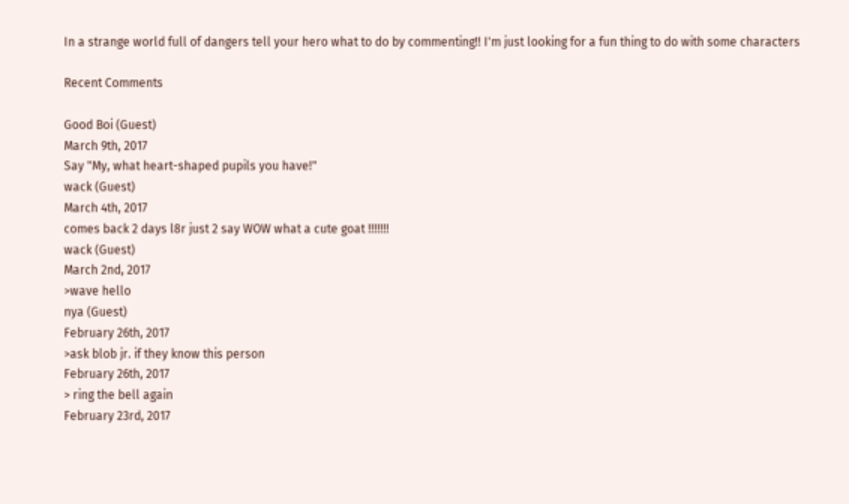In a strange world full of dangers tell your hero what to do by commenting!! I'm just looking for a fun thing to do with some characters

Recent Comments

Good Boi (Guest)
March 9th, 2017
Say "My, what heart-shaped pupils you have!"
wack (Guest)
March 4th, 2017
comes back 2 days l8r just 2 say WOW what a cute goat !!!!!!!
wack (Guest)
March 2nd, 2017
>wave hello
nya (Guest)
February 26th, 2017
>ask blob jr. if they know this person
February 26th, 2017
> ring the bell again
February 23rd, 2017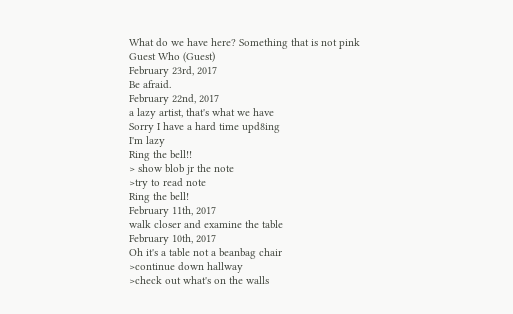What do we have here? Something that is not pink
Guest Who (Guest)
February 23rd, 2017
Be afraid.
February 22nd, 2017
a lazy artist, that's what we have
Sorry I have a hard time upd8ing
I'm lazy
Ring the bell!!
> show blob jr the note
>try to read note
Ring the bell!
February 11th, 2017
walk closer and examine the table
February 10th, 2017
Oh it's a table not a beanbag chair
>continue down hallway
>check out what's on the walls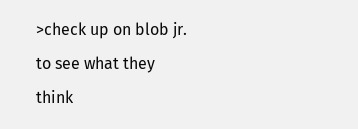>check up on blob jr. to see what they think